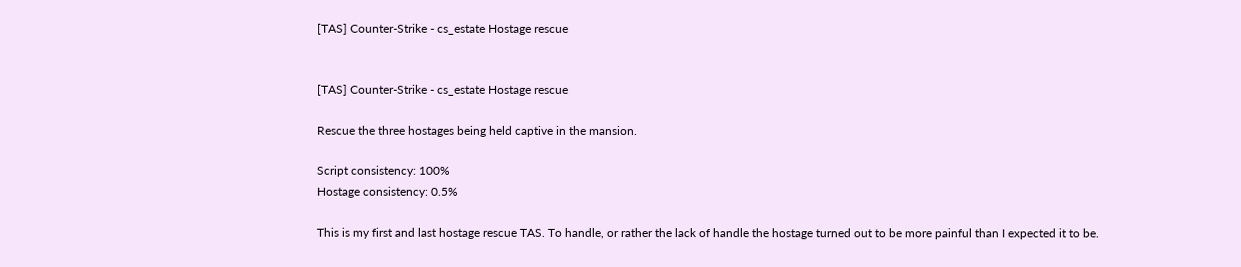[TAS] Counter-Strike - cs_estate Hostage rescue


[TAS] Counter-Strike - cs_estate Hostage rescue

Rescue the three hostages being held captive in the mansion.

Script consistency: 100%
Hostage consistency: 0.5%

This is my first and last hostage rescue TAS. To handle, or rather the lack of handle the hostage turned out to be more painful than I expected it to be.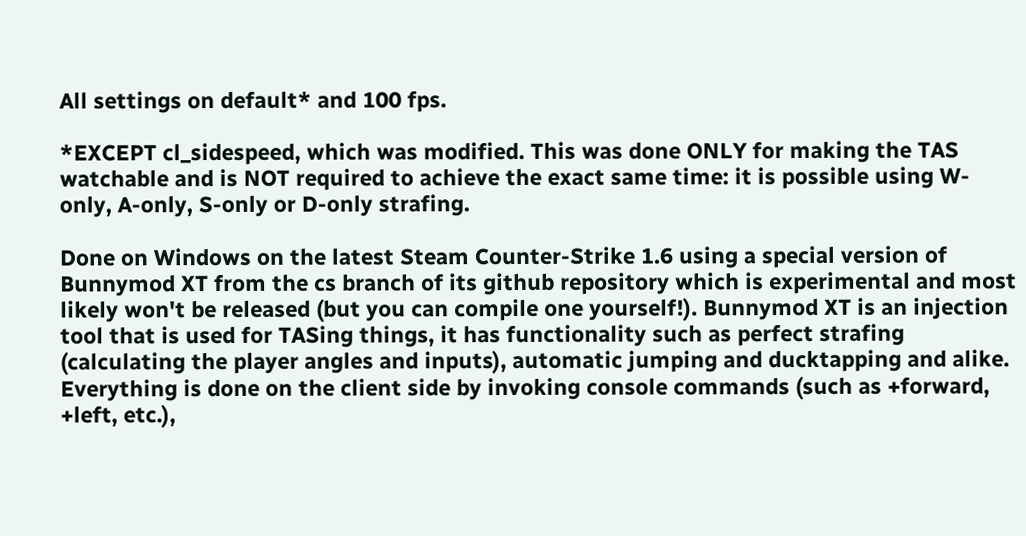All settings on default* and 100 fps.

*EXCEPT cl_sidespeed, which was modified. This was done ONLY for making the TAS watchable and is NOT required to achieve the exact same time: it is possible using W-only, A-only, S-only or D-only strafing.

Done on Windows on the latest Steam Counter-Strike 1.6 using a special version of Bunnymod XT from the cs branch of its github repository which is experimental and most likely won't be released (but you can compile one yourself!). Bunnymod XT is an injection tool that is used for TASing things, it has functionality such as perfect strafing (calculating the player angles and inputs), automatic jumping and ducktapping and alike. Everything is done on the client side by invoking console commands (such as +forward, +left, etc.),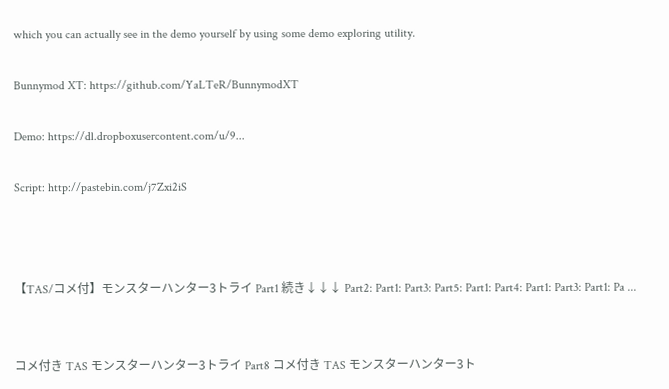which you can actually see in the demo yourself by using some demo exploring utility.

Bunnymod XT: https://github.com/YaLTeR/BunnymodXT

Demo: https://dl.dropboxusercontent.com/u/9...

Script: http://pastebin.com/j7Zxi2iS



【TAS/コメ付】モンスターハンター3トライ Part1 続き↓↓↓ Part2: Part1: Part3: Part5: Part1: Part4: Part1: Part3: Part1: Pa ...


コメ付き TAS モンスターハンター3トライ Part8 コメ付き TAS モンスターハンター3ト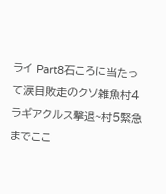ライ Part8石ころに当たって涙目敗走のクソ雑魚村4ラギアクルス撃退~村5緊急までここ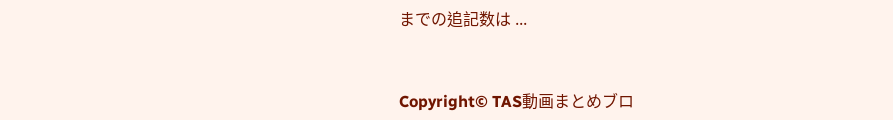までの追記数は ...


Copyright© TAS動画まとめブロ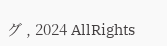グ , 2024 AllRights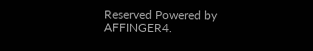Reserved Powered by AFFINGER4.